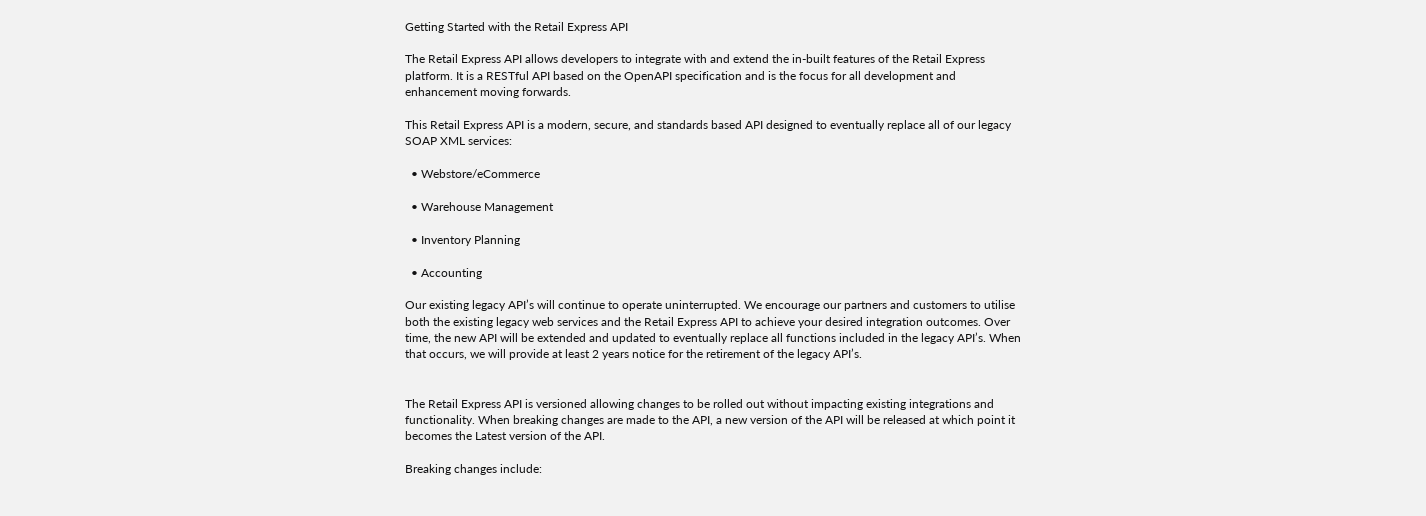Getting Started with the Retail Express API

The Retail Express API allows developers to integrate with and extend the in-built features of the Retail Express platform. It is a RESTful API based on the OpenAPI specification and is the focus for all development and enhancement moving forwards.

This Retail Express API is a modern, secure, and standards based API designed to eventually replace all of our legacy SOAP XML services:

  • Webstore/eCommerce

  • Warehouse Management

  • Inventory Planning

  • Accounting

Our existing legacy API’s will continue to operate uninterrupted. We encourage our partners and customers to utilise both the existing legacy web services and the Retail Express API to achieve your desired integration outcomes. Over time, the new API will be extended and updated to eventually replace all functions included in the legacy API’s. When that occurs, we will provide at least 2 years notice for the retirement of the legacy API’s.


The Retail Express API is versioned allowing changes to be rolled out without impacting existing integrations and functionality. When breaking changes are made to the API, a new version of the API will be released at which point it becomes the Latest version of the API.

Breaking changes include: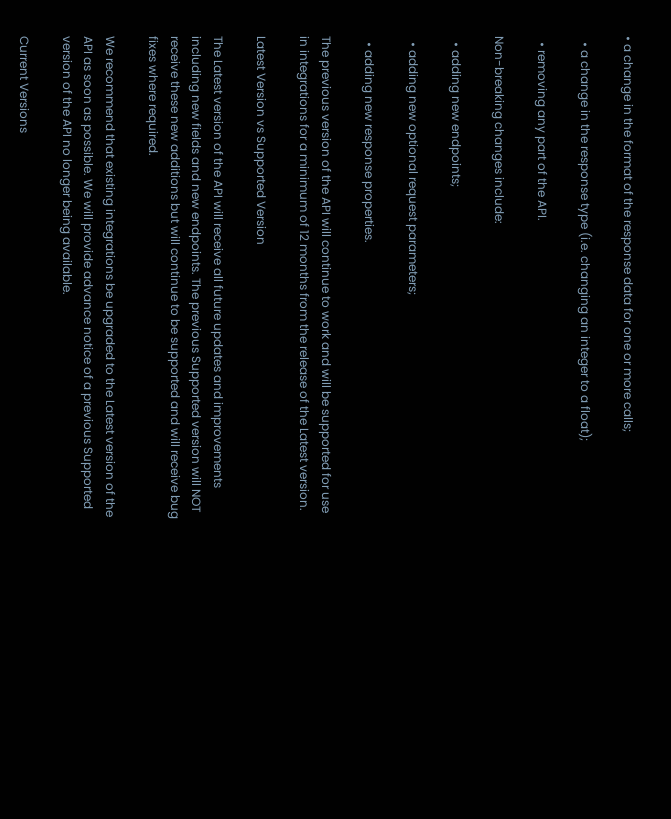• a change in the format of the response data for one or more calls;

  • a change in the response type (i.e. changing an integer to a float);

  • removing any part of the API.

Non-breaking changes include:

  • adding new endpoints;

  • adding new optional request parameters;

  • adding new response properties.

The previous version of the API will continue to work and will be supported for use in integrations for a minimum of 12 months from the release of the Latest version.

Latest Version vs Supported Version

The Latest version of the API will receive all future updates and improvements including new fields and new endpoints. The previous Supported version will NOT receive these new additions but will continue to be supported and will receive bug fixes where required.

We recommend that existing integrations be upgraded to the Latest version of the API as soon as possible. We will provide advance notice of a previous Supported version of the API no longer being available.

Current Versions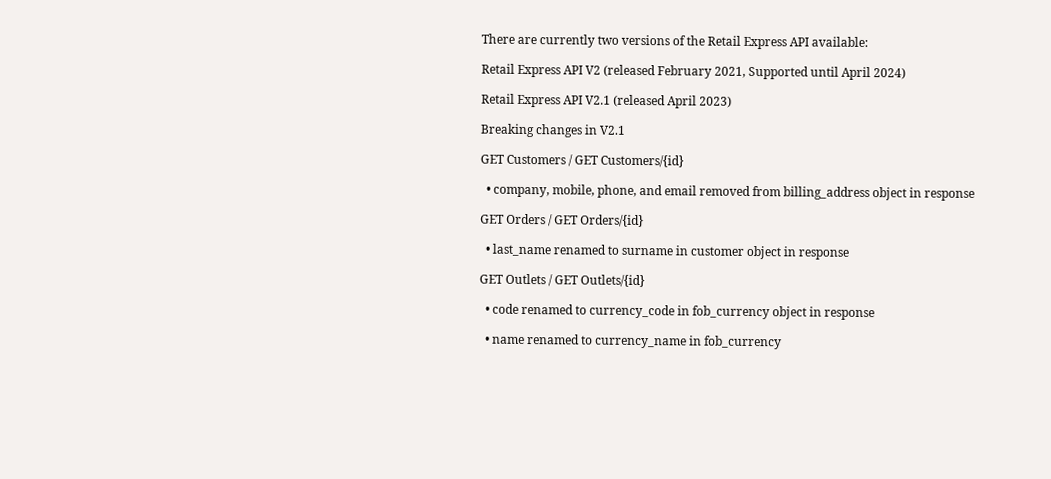There are currently two versions of the Retail Express API available:

Retail Express API V2 (released February 2021, Supported until April 2024)

Retail Express API V2.1 (released April 2023)

Breaking changes in V2.1

GET Customers / GET Customers/{id}

  • company, mobile, phone, and email removed from billing_address object in response

GET Orders / GET Orders/{id}

  • last_name renamed to surname in customer object in response

GET Outlets / GET Outlets/{id}

  • code renamed to currency_code in fob_currency object in response

  • name renamed to currency_name in fob_currency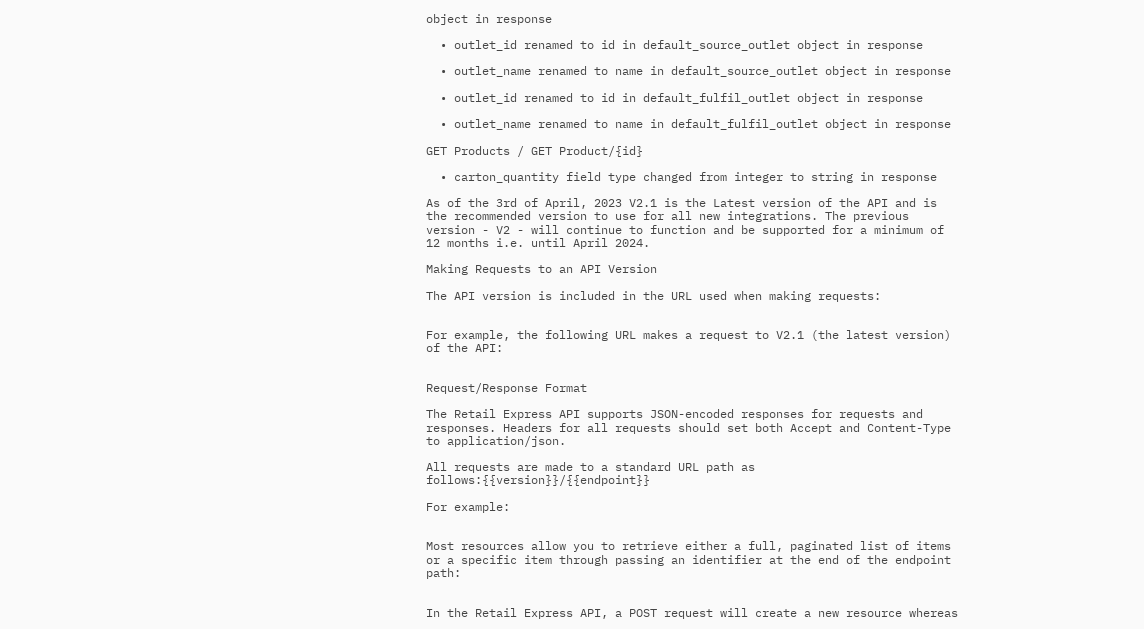object in response

  • outlet_id renamed to id in default_source_outlet object in response

  • outlet_name renamed to name in default_source_outlet object in response

  • outlet_id renamed to id in default_fulfil_outlet object in response

  • outlet_name renamed to name in default_fulfil_outlet object in response

GET Products / GET Product/{id}

  • carton_quantity field type changed from integer to string in response

As of the 3rd of April, 2023 V2.1 is the Latest version of the API and is the recommended version to use for all new integrations. The previous version - V2 - will continue to function and be supported for a minimum of 12 months i.e. until April 2024.

Making Requests to an API Version

The API version is included in the URL used when making requests:


For example, the following URL makes a request to V2.1 (the latest version) of the API:


Request/Response Format

The Retail Express API supports JSON-encoded responses for requests and responses. Headers for all requests should set both Accept and Content-Type to application/json.

All requests are made to a standard URL path as follows:{{version}}/{{endpoint}}

For example:


Most resources allow you to retrieve either a full, paginated list of items or a specific item through passing an identifier at the end of the endpoint path:


In the Retail Express API, a POST request will create a new resource whereas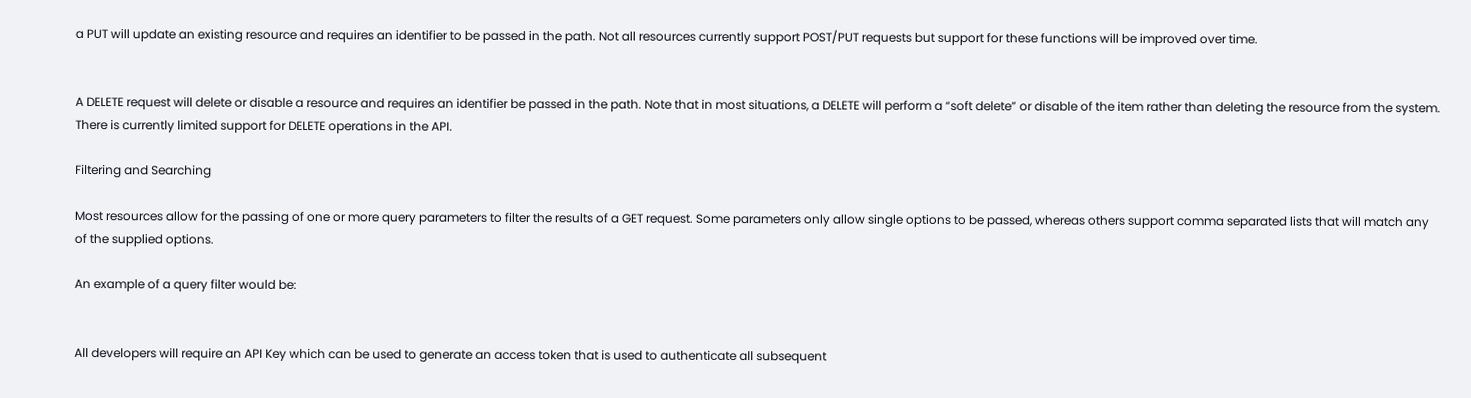a PUT will update an existing resource and requires an identifier to be passed in the path. Not all resources currently support POST/PUT requests but support for these functions will be improved over time.


A DELETE request will delete or disable a resource and requires an identifier be passed in the path. Note that in most situations, a DELETE will perform a “soft delete” or disable of the item rather than deleting the resource from the system. There is currently limited support for DELETE operations in the API.

Filtering and Searching

Most resources allow for the passing of one or more query parameters to filter the results of a GET request. Some parameters only allow single options to be passed, whereas others support comma separated lists that will match any of the supplied options.

An example of a query filter would be:


All developers will require an API Key which can be used to generate an access token that is used to authenticate all subsequent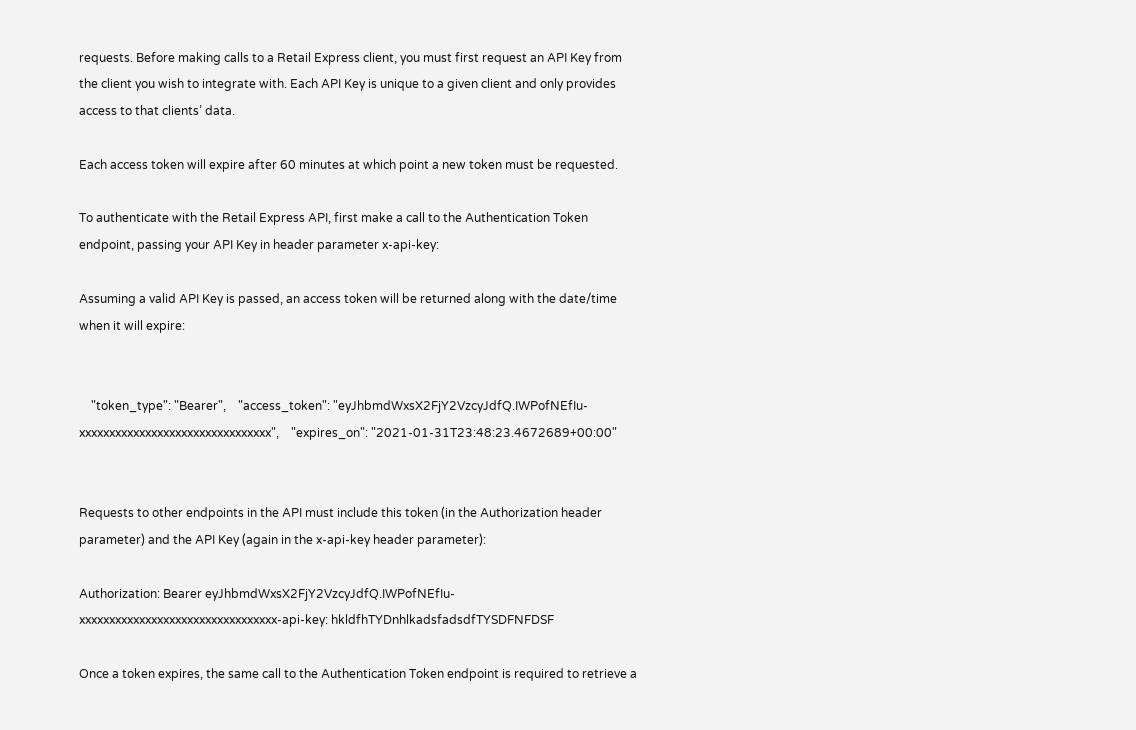requests. Before making calls to a Retail Express client, you must first request an API Key from the client you wish to integrate with. Each API Key is unique to a given client and only provides access to that clients’ data.

Each access token will expire after 60 minutes at which point a new token must be requested.

To authenticate with the Retail Express API, first make a call to the Authentication Token endpoint, passing your API Key in header parameter x-api-key:

Assuming a valid API Key is passed, an access token will be returned along with the date/time when it will expire:


    "token_type": "Bearer",    "access_token": "eyJhbmdWxsX2FjY2VzcyJdfQ.IWPofNEfIu-xxxxxxxxxxxxxxxxxxxxxxxxxxxxxxxx",    "expires_on": "2021-01-31T23:48:23.4672689+00:00"


Requests to other endpoints in the API must include this token (in the Authorization header parameter) and the API Key (again in the x-api-key header parameter):

Authorization: Bearer eyJhbmdWxsX2FjY2VzcyJdfQ.IWPofNEfIu-xxxxxxxxxxxxxxxxxxxxxxxxxxxxxxxxx-api-key: hkldfhTYDnhlkadsfadsdfTYSDFNFDSF

Once a token expires, the same call to the Authentication Token endpoint is required to retrieve a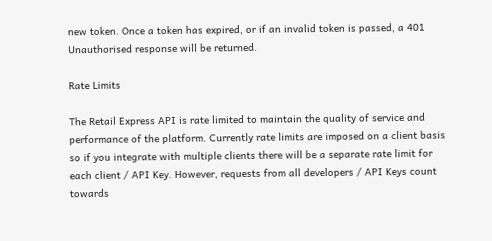new token. Once a token has expired, or if an invalid token is passed, a 401 Unauthorised response will be returned.

Rate Limits

The Retail Express API is rate limited to maintain the quality of service and performance of the platform. Currently rate limits are imposed on a client basis so if you integrate with multiple clients there will be a separate rate limit for each client / API Key. However, requests from all developers / API Keys count towards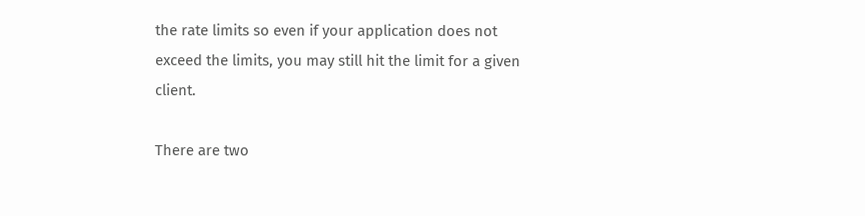the rate limits so even if your application does not exceed the limits, you may still hit the limit for a given client.

There are two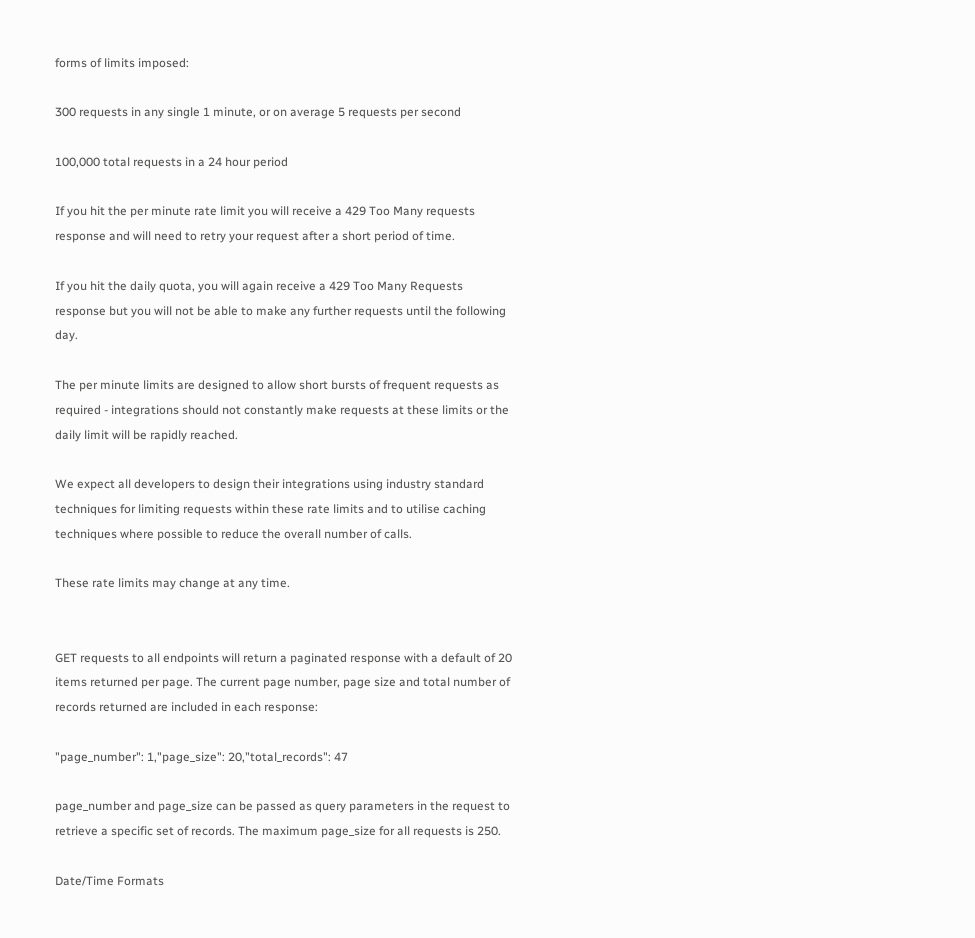forms of limits imposed:

300 requests in any single 1 minute, or on average 5 requests per second

100,000 total requests in a 24 hour period

If you hit the per minute rate limit you will receive a 429 Too Many requests response and will need to retry your request after a short period of time.

If you hit the daily quota, you will again receive a 429 Too Many Requests response but you will not be able to make any further requests until the following day.

The per minute limits are designed to allow short bursts of frequent requests as required - integrations should not constantly make requests at these limits or the daily limit will be rapidly reached.

We expect all developers to design their integrations using industry standard techniques for limiting requests within these rate limits and to utilise caching techniques where possible to reduce the overall number of calls.

These rate limits may change at any time.


GET requests to all endpoints will return a paginated response with a default of 20 items returned per page. The current page number, page size and total number of records returned are included in each response:

"page_number": 1,"page_size": 20,"total_records": 47

page_number and page_size can be passed as query parameters in the request to retrieve a specific set of records. The maximum page_size for all requests is 250.

Date/Time Formats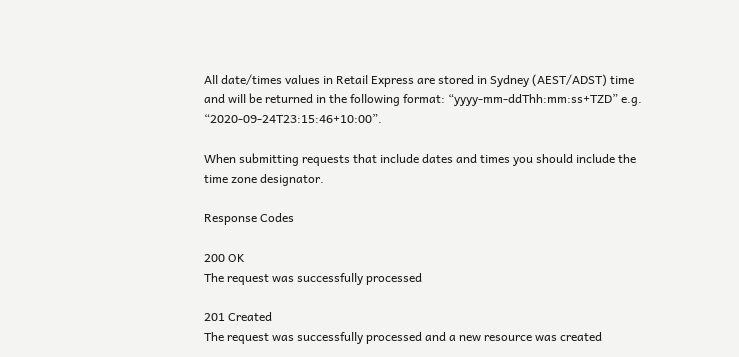All date/times values in Retail Express are stored in Sydney (AEST/ADST) time and will be returned in the following format: “yyyy-mm-ddThh:mm:ss+TZD” e.g. “2020-09-24T23:15:46+10:00”.

When submitting requests that include dates and times you should include the time zone designator.

Response Codes

200 OK
The request was successfully processed

201 Created
The request was successfully processed and a new resource was created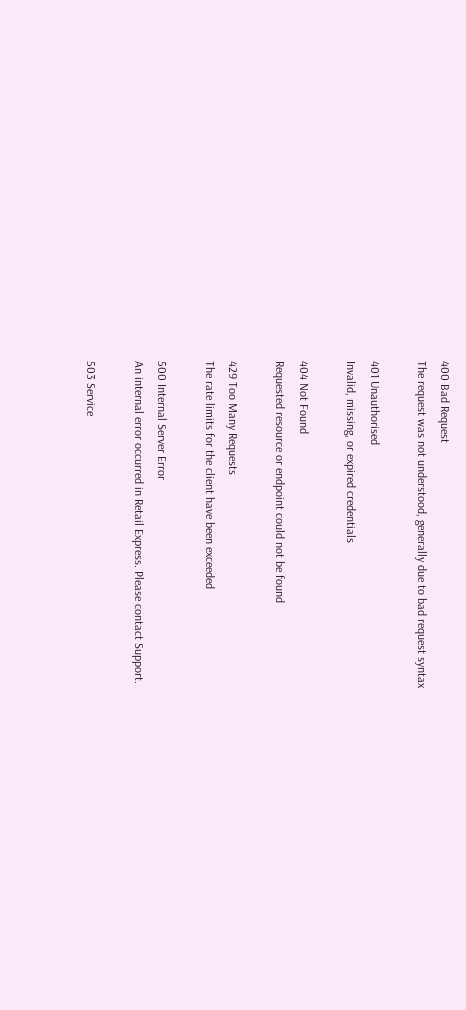400 Bad Request
The request was not understood, generally due to bad request syntax

401 Unauthorised
Invalid, missing, or expired credentials

404 Not Found
Requested resource or endpoint could not be found

429 Too Many Requests
The rate limits for the client have been exceeded

500 Internal Server Error
An internal error occurred in Retail Express. Please contact Support.

503 Service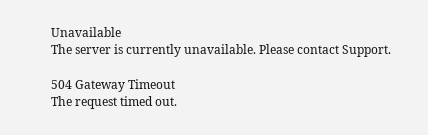Unavailable
The server is currently unavailable. Please contact Support.

504 Gateway Timeout
The request timed out.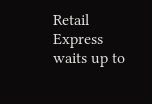Retail Express waits up to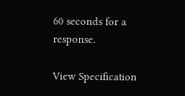60 seconds for a response.

View Specification